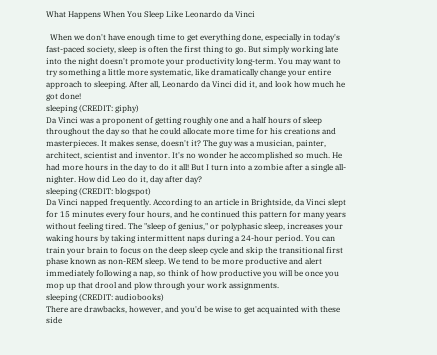What Happens When You Sleep Like Leonardo da Vinci

  When we don't have enough time to get everything done, especially in today's fast-paced society, sleep is often the first thing to go. But simply working late into the night doesn't promote your productivity long-term. You may want to try something a little more systematic, like dramatically change your entire approach to sleeping. After all, Leonardo da Vinci did it, and look how much he got done!
sleeping (CREDIT: giphy)
Da Vinci was a proponent of getting roughly one and a half hours of sleep throughout the day so that he could allocate more time for his creations and masterpieces. It makes sense, doesn't it? The guy was a musician, painter, architect, scientist and inventor. It's no wonder he accomplished so much. He had more hours in the day to do it all! But I turn into a zombie after a single all-nighter. How did Leo do it, day after day?
sleeping (CREDIT: blogspot)
Da Vinci napped frequently. According to an article in Brightside, da Vinci slept for 15 minutes every four hours, and he continued this pattern for many years without feeling tired. The "sleep of genius," or polyphasic sleep, increases your waking hours by taking intermittent naps during a 24-hour period. You can train your brain to focus on the deep sleep cycle and skip the transitional first phase known as non-REM sleep. We tend to be more productive and alert immediately following a nap, so think of how productive you will be once you mop up that drool and plow through your work assignments.
sleeping (CREDIT: audiobooks)
There are drawbacks, however, and you'd be wise to get acquainted with these side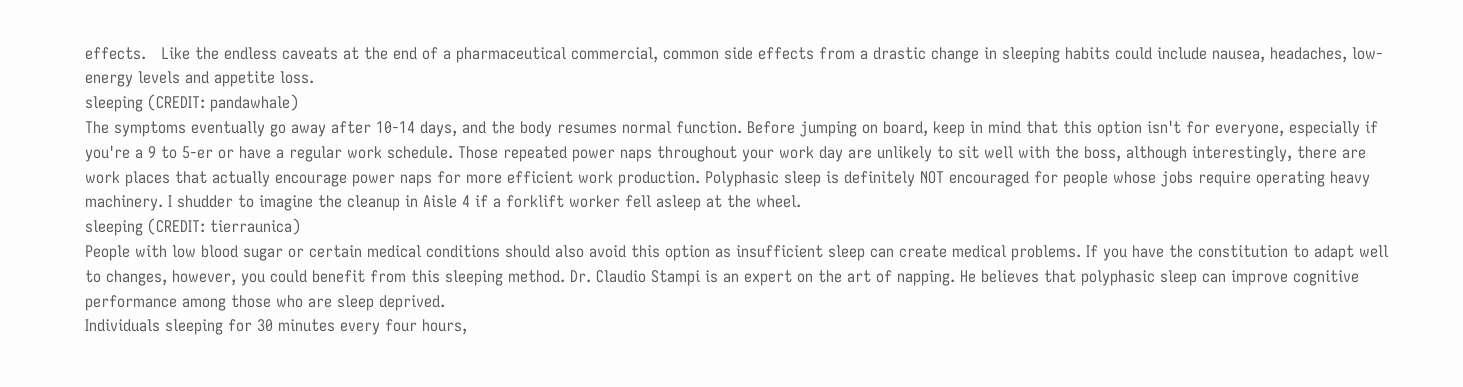effects.   Like the endless caveats at the end of a pharmaceutical commercial, common side effects from a drastic change in sleeping habits could include nausea, headaches, low-energy levels and appetite loss.
sleeping (CREDIT: pandawhale)
The symptoms eventually go away after 10-14 days, and the body resumes normal function. Before jumping on board, keep in mind that this option isn't for everyone, especially if you're a 9 to 5-er or have a regular work schedule. Those repeated power naps throughout your work day are unlikely to sit well with the boss, although interestingly, there are work places that actually encourage power naps for more efficient work production. Polyphasic sleep is definitely NOT encouraged for people whose jobs require operating heavy machinery. I shudder to imagine the cleanup in Aisle 4 if a forklift worker fell asleep at the wheel.
sleeping (CREDIT: tierraunica)
People with low blood sugar or certain medical conditions should also avoid this option as insufficient sleep can create medical problems. If you have the constitution to adapt well to changes, however, you could benefit from this sleeping method. Dr. Claudio Stampi is an expert on the art of napping. He believes that polyphasic sleep can improve cognitive performance among those who are sleep deprived.
Individuals sleeping for 30 minutes every four hours,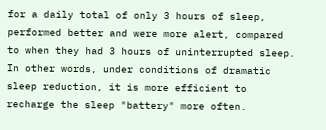for a daily total of only 3 hours of sleep, performed better and were more alert, compared to when they had 3 hours of uninterrupted sleep. In other words, under conditions of dramatic sleep reduction, it is more efficient to recharge the sleep "battery" more often.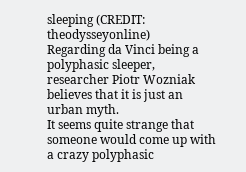sleeping (CREDIT: theodysseyonline)
Regarding da Vinci being a polyphasic sleeper, researcher Piotr Wozniak believes that it is just an urban myth.
It seems quite strange that someone would come up with a crazy polyphasic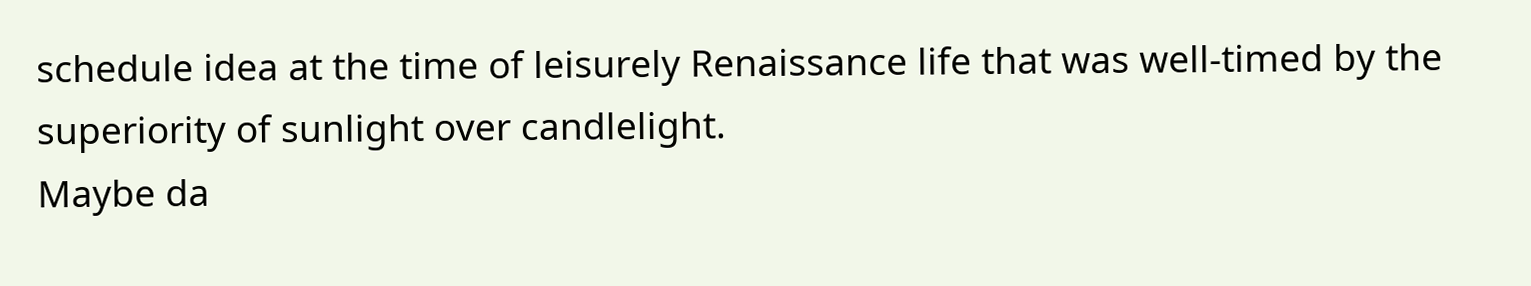schedule idea at the time of leisurely Renaissance life that was well-timed by the superiority of sunlight over candlelight.
Maybe da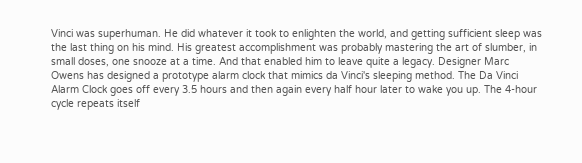Vinci was superhuman. He did whatever it took to enlighten the world, and getting sufficient sleep was the last thing on his mind. His greatest accomplishment was probably mastering the art of slumber, in small doses, one snooze at a time. And that enabled him to leave quite a legacy. Designer Marc Owens has designed a prototype alarm clock that mimics da Vinci's sleeping method. The Da Vinci Alarm Clock goes off every 3.5 hours and then again every half hour later to wake you up. The 4-hour cycle repeats itself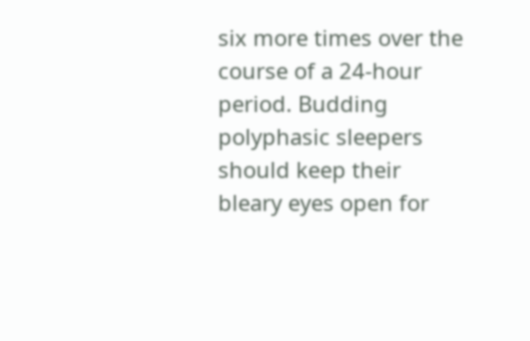six more times over the course of a 24-hour period. Budding polyphasic sleepers should keep their bleary eyes open for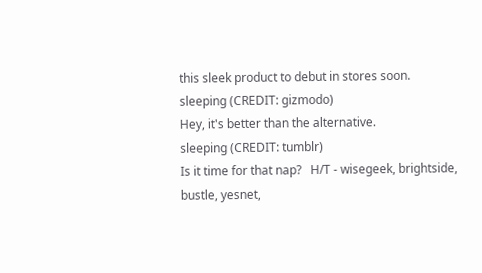this sleek product to debut in stores soon.
sleeping (CREDIT: gizmodo)
Hey, it's better than the alternative.
sleeping (CREDIT: tumblr)
Is it time for that nap?   H/T - wisegeek, brightside, bustle, yesnet,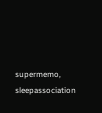supermemo, sleepassociation